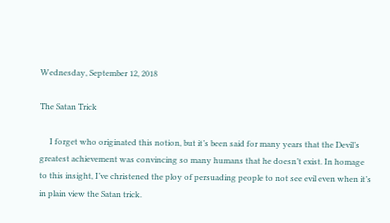Wednesday, September 12, 2018

The Satan Trick

     I forget who originated this notion, but it’s been said for many years that the Devil’s greatest achievement was convincing so many humans that he doesn’t exist. In homage to this insight, I’ve christened the ploy of persuading people to not see evil even when it’s in plain view the Satan trick.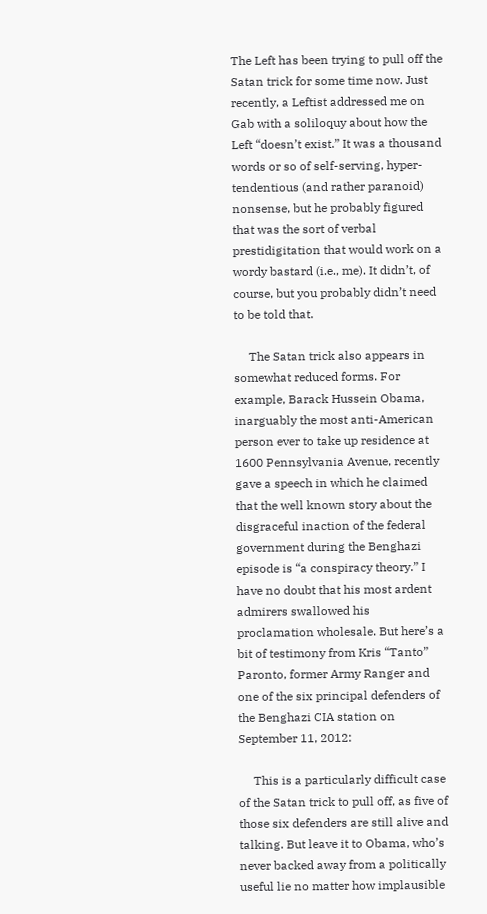The Left has been trying to pull off the Satan trick for some time now. Just recently, a Leftist addressed me on Gab with a soliloquy about how the Left “doesn’t exist.” It was a thousand words or so of self-serving, hyper-tendentious (and rather paranoid) nonsense, but he probably figured that was the sort of verbal prestidigitation that would work on a wordy bastard (i.e., me). It didn’t, of course, but you probably didn’t need to be told that.

     The Satan trick also appears in somewhat reduced forms. For example, Barack Hussein Obama, inarguably the most anti-American person ever to take up residence at 1600 Pennsylvania Avenue, recently gave a speech in which he claimed that the well known story about the disgraceful inaction of the federal government during the Benghazi episode is “a conspiracy theory.” I have no doubt that his most ardent admirers swallowed his proclamation wholesale. But here’s a bit of testimony from Kris “Tanto” Paronto, former Army Ranger and one of the six principal defenders of the Benghazi CIA station on September 11, 2012:

     This is a particularly difficult case of the Satan trick to pull off, as five of those six defenders are still alive and talking. But leave it to Obama, who’s never backed away from a politically useful lie no matter how implausible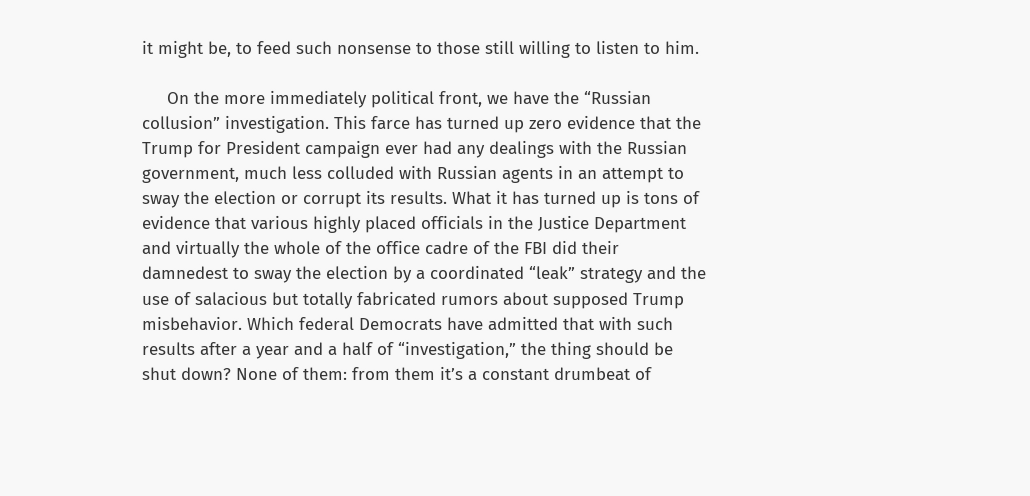it might be, to feed such nonsense to those still willing to listen to him.

     On the more immediately political front, we have the “Russian collusion” investigation. This farce has turned up zero evidence that the Trump for President campaign ever had any dealings with the Russian government, much less colluded with Russian agents in an attempt to sway the election or corrupt its results. What it has turned up is tons of evidence that various highly placed officials in the Justice Department and virtually the whole of the office cadre of the FBI did their damnedest to sway the election by a coordinated “leak” strategy and the use of salacious but totally fabricated rumors about supposed Trump misbehavior. Which federal Democrats have admitted that with such results after a year and a half of “investigation,” the thing should be shut down? None of them: from them it’s a constant drumbeat of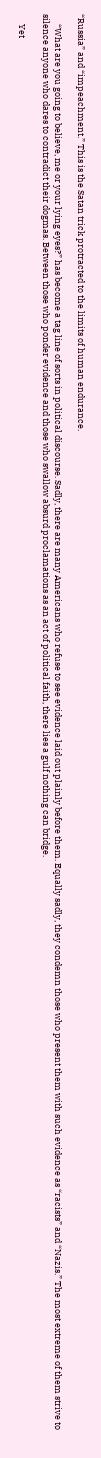“Russia” and “impeachment.” This is the Satan trick protracted to the limits of human endurance.

     “What are you going to believe, me or your lying eyes?” has become a tag line of sorts in political discourse. Sadly, there are many Americans who refuse to see evidence laid out plainly before them. Equally sadly, they condemn those who present them with such evidence as “racists” and “Nazis.” The most extreme of them strive to silence anyone who dares to contradict their dogmas. Between those who ponder evidence and those who swallow absurd proclamations as an act of political faith, there lies a gulf nothing can bridge.

     Yet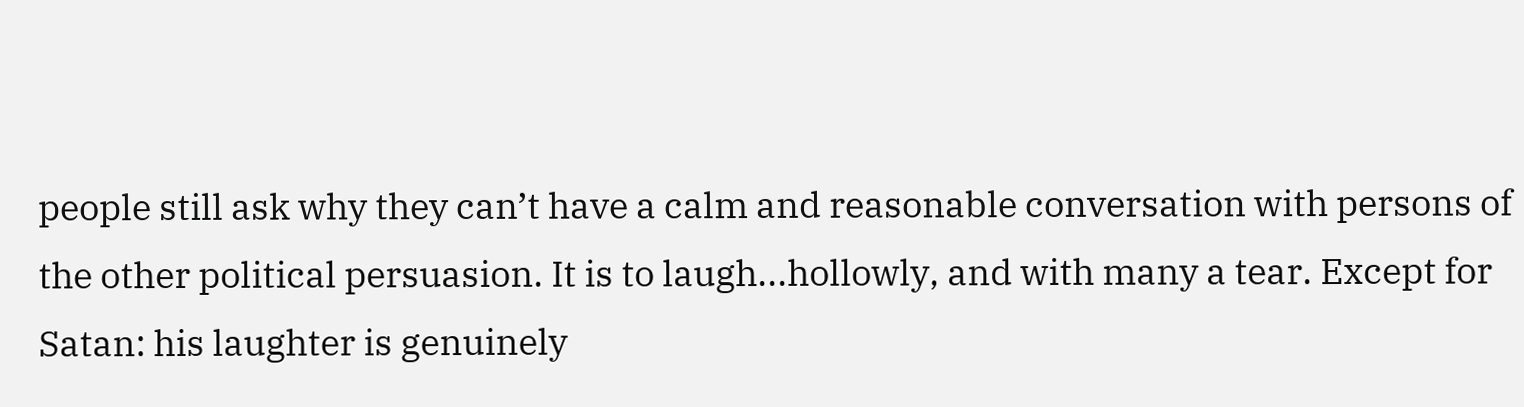people still ask why they can’t have a calm and reasonable conversation with persons of the other political persuasion. It is to laugh...hollowly, and with many a tear. Except for Satan: his laughter is genuinely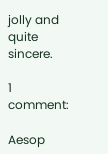jolly and quite sincere.

1 comment:

Aesop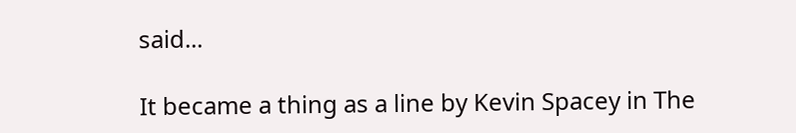said...

It became a thing as a line by Kevin Spacey in The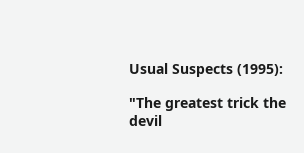Usual Suspects (1995):

"The greatest trick the devil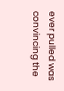ever pulled was convincing the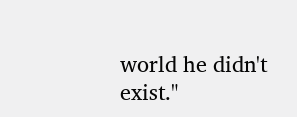world he didn't exist."